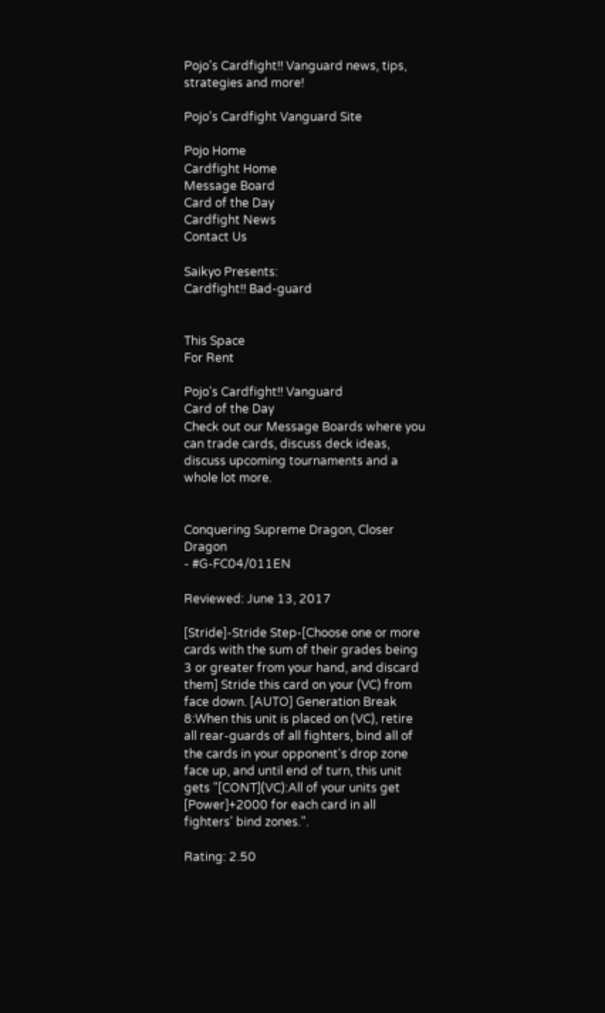Pojo's Cardfight!! Vanguard news, tips, strategies and more!

Pojo's Cardfight Vanguard Site

Pojo Home
Cardfight Home
Message Board
Card of the Day
Cardfight News
Contact Us

Saikyo Presents:
Cardfight!! Bad-guard


This Space
For Rent

Pojo's Cardfight!! Vanguard
Card of the Day
Check out our Message Boards where you can trade cards, discuss deck ideas, discuss upcoming tournaments and a whole lot more.


Conquering Supreme Dragon, Closer Dragon
- #G-FC04/011EN

Reviewed: June 13, 2017

[Stride]-Stride Step-[Choose one or more cards with the sum of their grades being 3 or greater from your hand, and discard them] Stride this card on your (VC) from face down. [AUTO] Generation Break 8:When this unit is placed on (VC), retire all rear-guards of all fighters, bind all of the cards in your opponent's drop zone face up, and until end of turn, this unit gets "[CONT](VC):All of your units get [Power]+2000 for each card in all fighters' bind zones.".

Rating: 2.50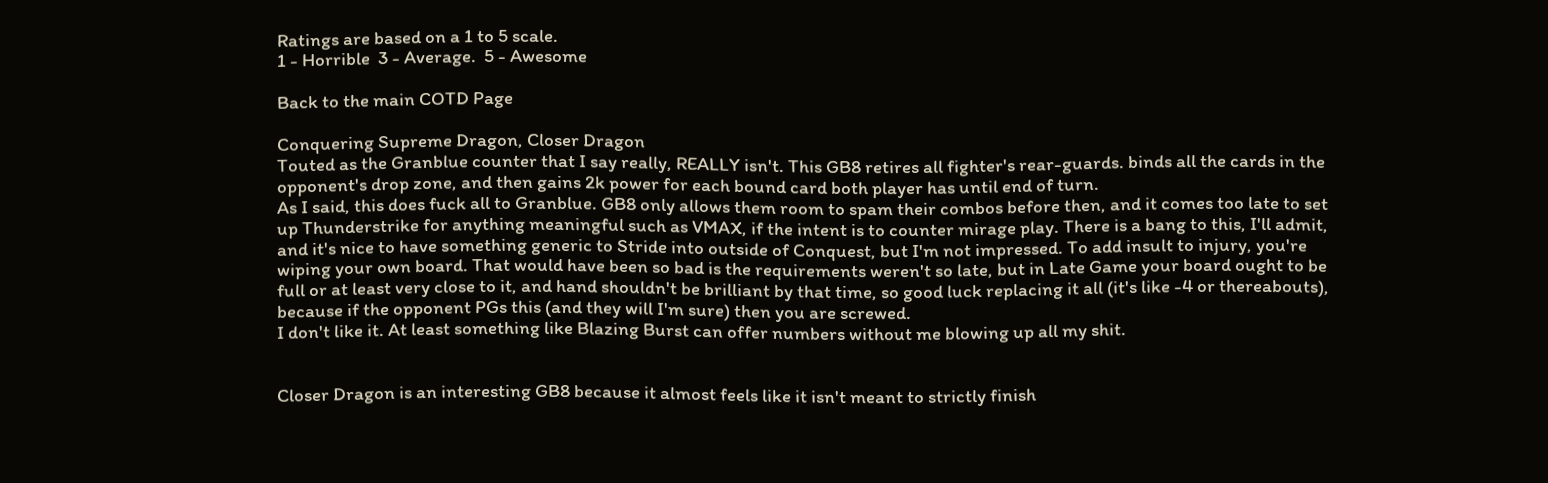Ratings are based on a 1 to 5 scale.
1 - Horrible  3 - Average.  5 - Awesome

Back to the main COTD Page

Conquering Supreme Dragon, Closer Dragon
Touted as the Granblue counter that I say really, REALLY isn't. This GB8 retires all fighter's rear-guards. binds all the cards in the opponent's drop zone, and then gains 2k power for each bound card both player has until end of turn.
As I said, this does fuck all to Granblue. GB8 only allows them room to spam their combos before then, and it comes too late to set up Thunderstrike for anything meaningful such as VMAX, if the intent is to counter mirage play. There is a bang to this, I'll admit, and it's nice to have something generic to Stride into outside of Conquest, but I'm not impressed. To add insult to injury, you're wiping your own board. That would have been so bad is the requirements weren't so late, but in Late Game your board ought to be full or at least very close to it, and hand shouldn't be brilliant by that time, so good luck replacing it all (it's like -4 or thereabouts), because if the opponent PGs this (and they will I'm sure) then you are screwed.
I don't like it. At least something like Blazing Burst can offer numbers without me blowing up all my shit.


Closer Dragon is an interesting GB8 because it almost feels like it isn't meant to strictly finish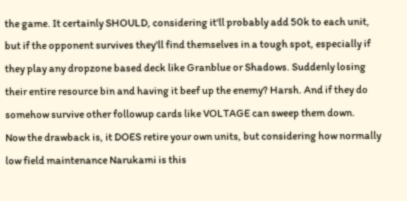the game. It certainly SHOULD, considering it'll probably add 50k to each unit, but if the opponent survives they'll find themselves in a tough spot, especially if they play any dropzone based deck like Granblue or Shadows. Suddenly losing their entire resource bin and having it beef up the enemy? Harsh. And if they do somehow survive other followup cards like VOLTAGE can sweep them down.
Now the drawback is, it DOES retire your own units, but considering how normally low field maintenance Narukami is this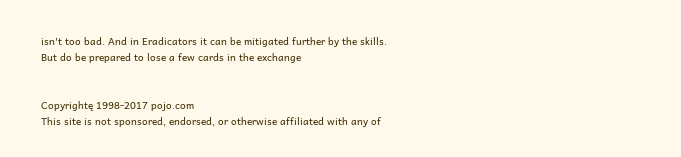isn't too bad. And in Eradicators it can be mitigated further by the skills. But do be prepared to lose a few cards in the exchange


Copyrightę 1998-2017 pojo.com
This site is not sponsored, endorsed, or otherwise affiliated with any of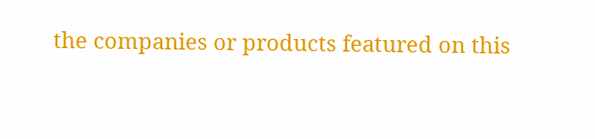the companies or products featured on this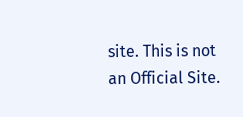site. This is not an Official Site.